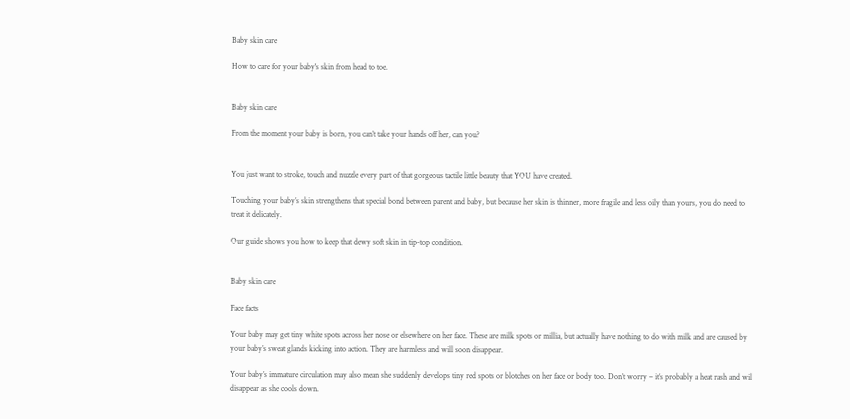Baby skin care

How to care for your baby's skin from head to toe.


Baby skin care

From the moment your baby is born, you can’t take your hands off her, can you?


You just want to stroke, touch and nuzzle every part of that gorgeous tactile little beauty that YOU have created.

Touching your baby’s skin strengthens that special bond between parent and baby, but because her skin is thinner, more fragile and less oily than yours, you do need to treat it delicately.

Our guide shows you how to keep that dewy soft skin in tip-top condition.


Baby skin care

Face facts

Your baby may get tiny white spots across her nose or elsewhere on her face. These are milk spots or millia, but actually have nothing to do with milk and are caused by your baby’s sweat glands kicking into action. They are harmless and will soon disappear.

Your baby’s immature circulation may also mean she suddenly develops tiny red spots or blotches on her face or body too. Don’t worry – it’s probably a heat rash and wil disappear as she cools down.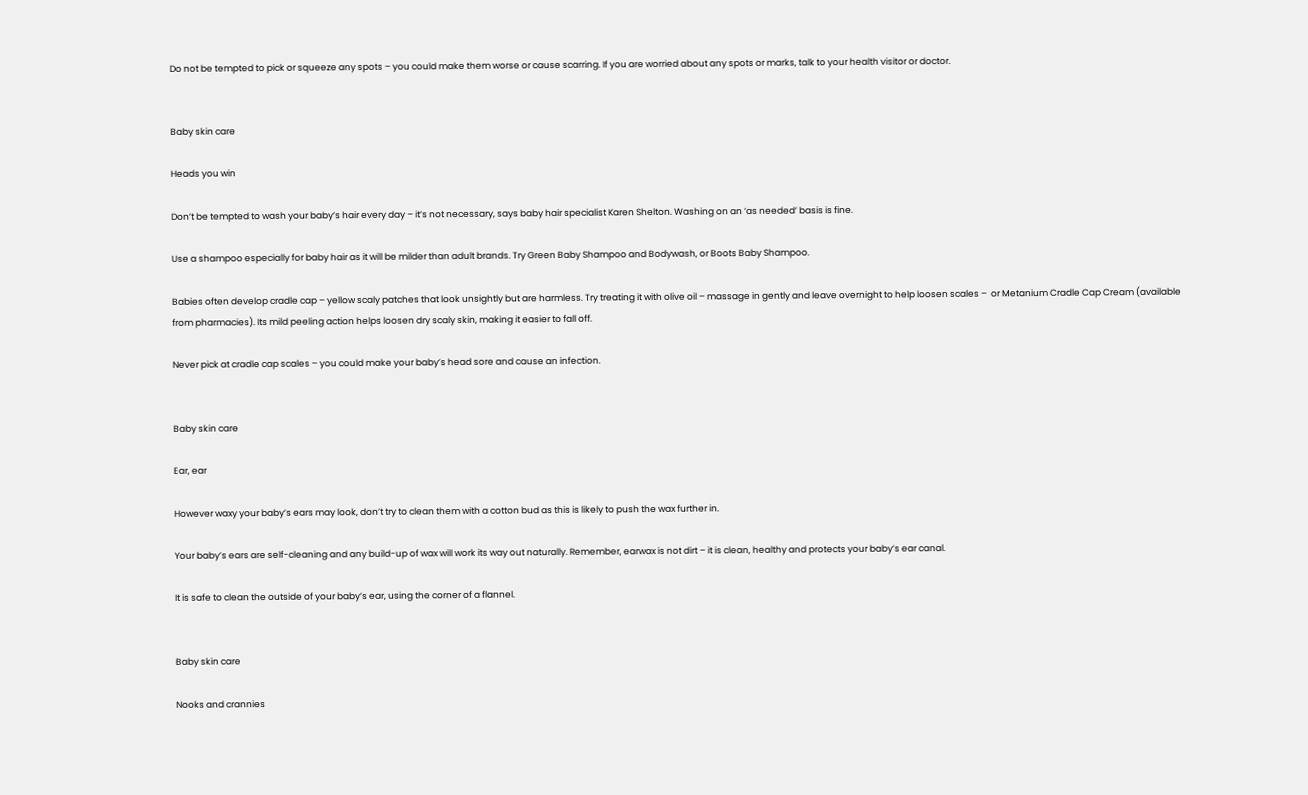Do not be tempted to pick or squeeze any spots – you could make them worse or cause scarring. If you are worried about any spots or marks, talk to your health visitor or doctor.


Baby skin care

Heads you win

Don’t be tempted to wash your baby’s hair every day – it’s not necessary, says baby hair specialist Karen Shelton. Washing on an ‘as needed’ basis is fine.

Use a shampoo especially for baby hair as it will be milder than adult brands. Try Green Baby Shampoo and Bodywash, or Boots Baby Shampoo.

Babies often develop cradle cap – yellow scaly patches that look unsightly but are harmless. Try treating it with olive oil – massage in gently and leave overnight to help loosen scales –  or Metanium Cradle Cap Cream (available from pharmacies). Its mild peeling action helps loosen dry scaly skin, making it easier to fall off.

Never pick at cradle cap scales – you could make your baby’s head sore and cause an infection.


Baby skin care

Ear, ear

However waxy your baby’s ears may look, don’t try to clean them with a cotton bud as this is likely to push the wax further in.

Your baby’s ears are self-cleaning and any build-up of wax will work its way out naturally. Remember, earwax is not dirt – it is clean, healthy and protects your baby’s ear canal.

It is safe to clean the outside of your baby’s ear, using the corner of a flannel.


Baby skin care

Nooks and crannies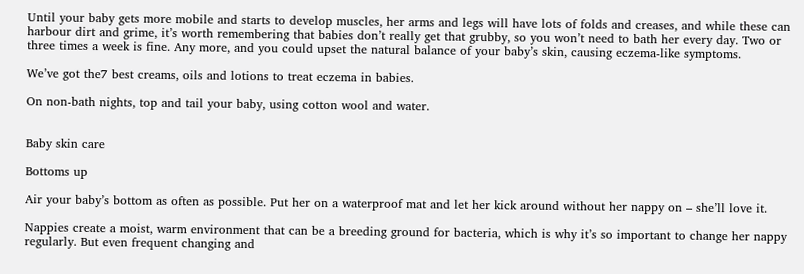Until your baby gets more mobile and starts to develop muscles, her arms and legs will have lots of folds and creases, and while these can harbour dirt and grime, it’s worth remembering that babies don’t really get that grubby, so you won’t need to bath her every day. Two or three times a week is fine. Any more, and you could upset the natural balance of your baby’s skin, causing eczema-like symptoms.

We’ve got the7 best creams, oils and lotions to treat eczema in babies.

On non-bath nights, top and tail your baby, using cotton wool and water.


Baby skin care

Bottoms up

Air your baby’s bottom as often as possible. Put her on a waterproof mat and let her kick around without her nappy on – she’ll love it.

Nappies create a moist, warm environment that can be a breeding ground for bacteria, which is why it’s so important to change her nappy regularly. But even frequent changing and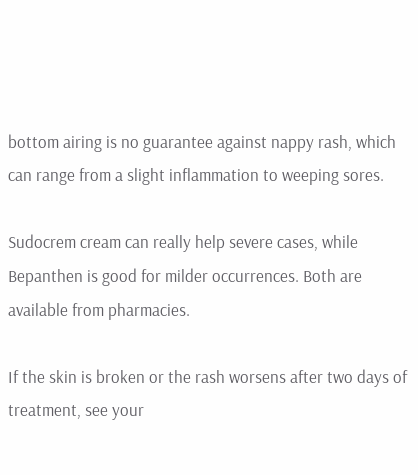bottom airing is no guarantee against nappy rash, which can range from a slight inflammation to weeping sores.

Sudocrem cream can really help severe cases, while Bepanthen is good for milder occurrences. Both are available from pharmacies.

If the skin is broken or the rash worsens after two days of treatment, see your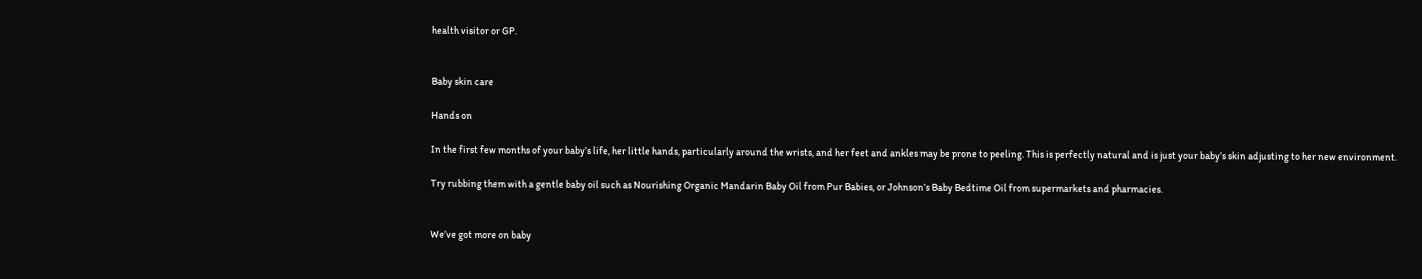health visitor or GP.


Baby skin care

Hands on

In the first few months of your baby’s life, her little hands, particularly around the wrists, and her feet and ankles may be prone to peeling. This is perfectly natural and is just your baby’s skin adjusting to her new environment.

Try rubbing them with a gentle baby oil such as Nourishing Organic Mandarin Baby Oil from Pur Babies, or Johnson’s Baby Bedtime Oil from supermarkets and pharmacies.


We’ve got more on baby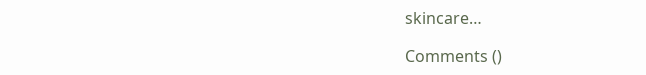skincare…

Comments ()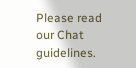Please read our Chat guidelines.